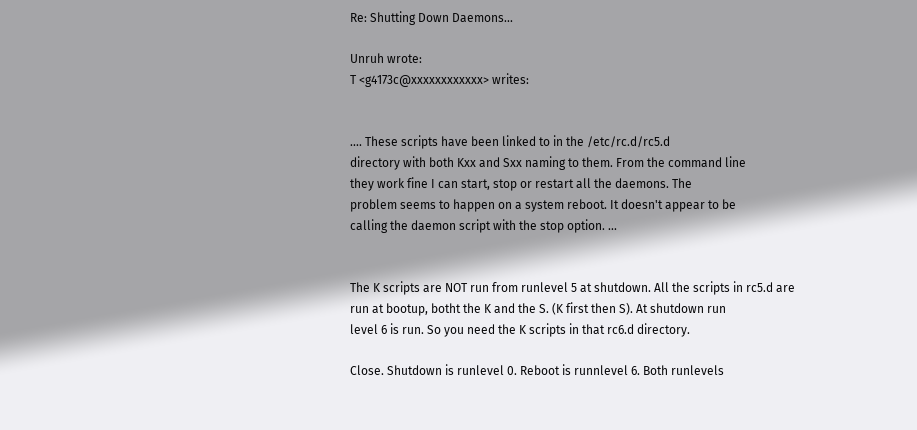Re: Shutting Down Daemons...

Unruh wrote:
T <g4173c@xxxxxxxxxxxx> writes:


.... These scripts have been linked to in the /etc/rc.d/rc5.d
directory with both Kxx and Sxx naming to them. From the command line
they work fine I can start, stop or restart all the daemons. The
problem seems to happen on a system reboot. It doesn't appear to be
calling the daemon script with the stop option. ...


The K scripts are NOT run from runlevel 5 at shutdown. All the scripts in rc5.d are
run at bootup, botht the K and the S. (K first then S). At shutdown run
level 6 is run. So you need the K scripts in that rc6.d directory.

Close. Shutdown is runlevel 0. Reboot is runnlevel 6. Both runlevels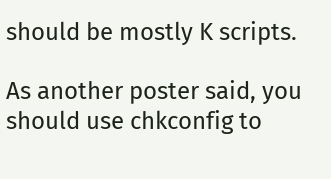should be mostly K scripts.

As another poster said, you should use chkconfig to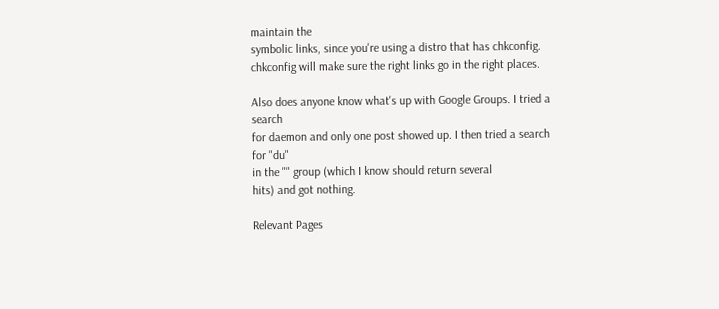maintain the
symbolic links, since you're using a distro that has chkconfig.
chkconfig will make sure the right links go in the right places.

Also does anyone know what's up with Google Groups. I tried a search
for daemon and only one post showed up. I then tried a search for "du"
in the "" group (which I know should return several
hits) and got nothing.

Relevant Pages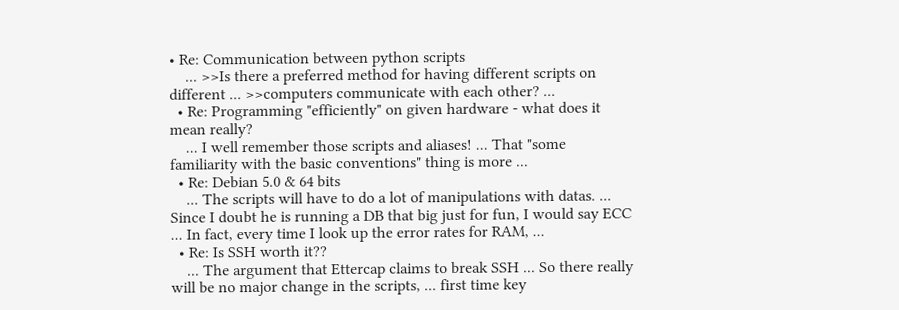• Re: Communication between python scripts
    ... >>Is there a preferred method for having different scripts on different ... >>computers communicate with each other? ...
  • Re: Programming "efficiently" on given hardware - what does it mean really?
    ... I well remember those scripts and aliases! ... That "some familiarity with the basic conventions" thing is more ...
  • Re: Debian 5.0 & 64 bits
    ... The scripts will have to do a lot of manipulations with datas. ... Since I doubt he is running a DB that big just for fun, I would say ECC ... In fact, every time I look up the error rates for RAM, ...
  • Re: Is SSH worth it??
    ... The argument that Ettercap claims to break SSH ... So there really will be no major change in the scripts, ... first time key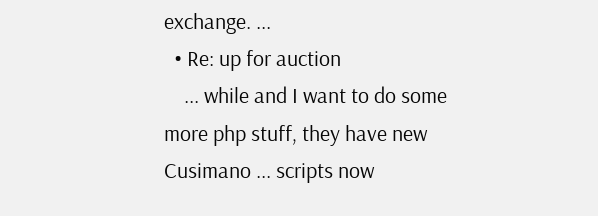exchange. ...
  • Re: up for auction
    ... while and I want to do some more php stuff, they have new Cusimano ... scripts now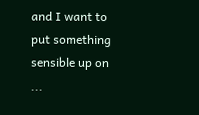and I want to put something sensible up on ...